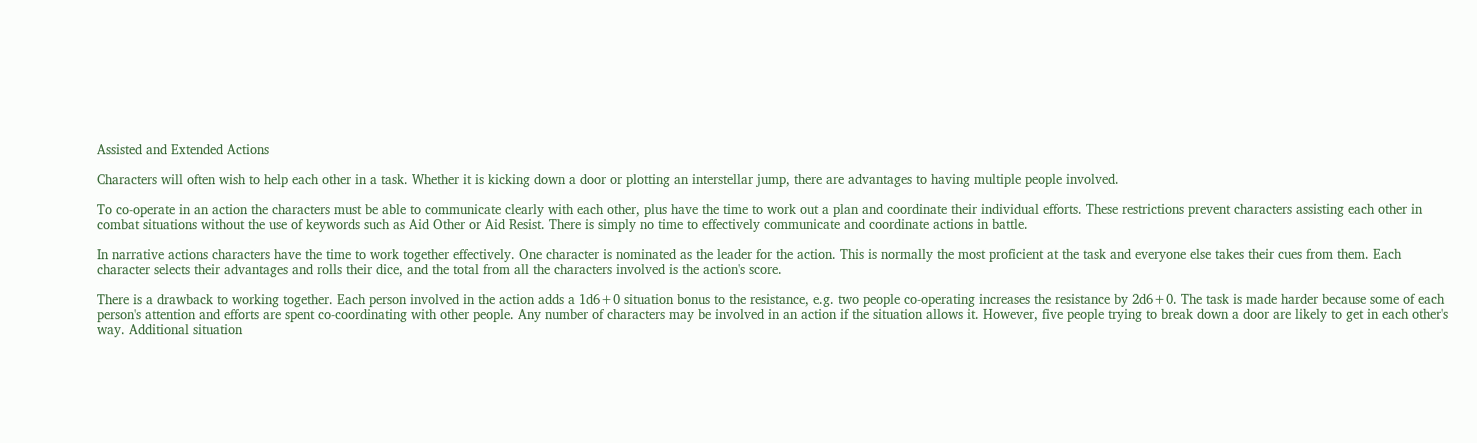Assisted and Extended Actions

Characters will often wish to help each other in a task. Whether it is kicking down a door or plotting an interstellar jump, there are advantages to having multiple people involved.

To co-operate in an action the characters must be able to communicate clearly with each other, plus have the time to work out a plan and coordinate their individual efforts. These restrictions prevent characters assisting each other in combat situations without the use of keywords such as Aid Other or Aid Resist. There is simply no time to effectively communicate and coordinate actions in battle.

In narrative actions characters have the time to work together effectively. One character is nominated as the leader for the action. This is normally the most proficient at the task and everyone else takes their cues from them. Each character selects their advantages and rolls their dice, and the total from all the characters involved is the action's score.

There is a drawback to working together. Each person involved in the action adds a 1d6+0 situation bonus to the resistance, e.g. two people co-operating increases the resistance by 2d6+0. The task is made harder because some of each person's attention and efforts are spent co-coordinating with other people. Any number of characters may be involved in an action if the situation allows it. However, five people trying to break down a door are likely to get in each other's way. Additional situation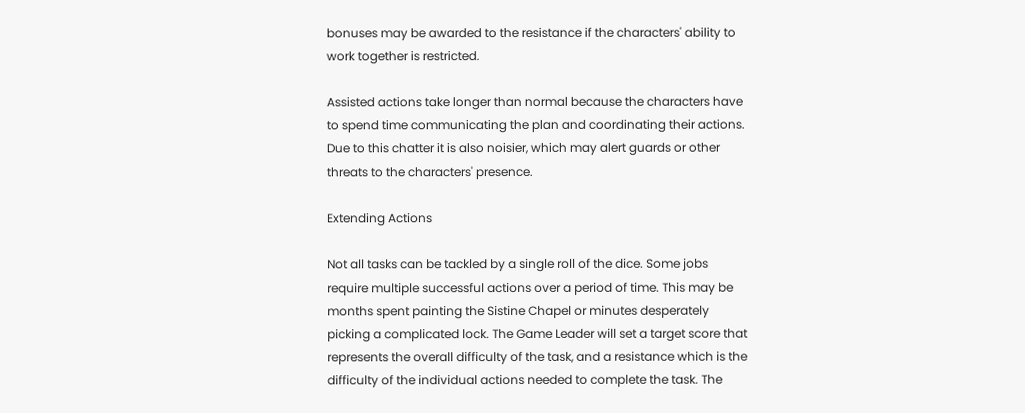bonuses may be awarded to the resistance if the characters' ability to work together is restricted.

Assisted actions take longer than normal because the characters have to spend time communicating the plan and coordinating their actions. Due to this chatter it is also noisier, which may alert guards or other threats to the characters' presence.

Extending Actions

Not all tasks can be tackled by a single roll of the dice. Some jobs require multiple successful actions over a period of time. This may be months spent painting the Sistine Chapel or minutes desperately picking a complicated lock. The Game Leader will set a target score that represents the overall difficulty of the task, and a resistance which is the difficulty of the individual actions needed to complete the task. The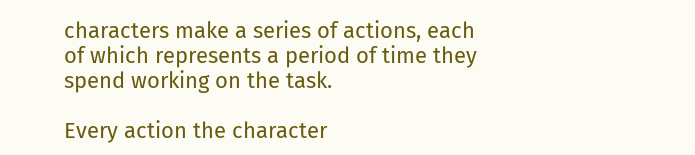characters make a series of actions, each of which represents a period of time they spend working on the task.

Every action the character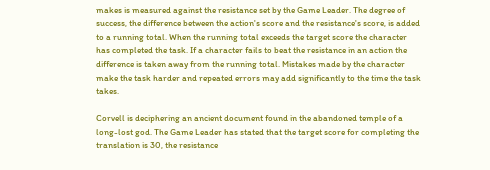makes is measured against the resistance set by the Game Leader. The degree of success, the difference between the action's score and the resistance's score, is added to a running total. When the running total exceeds the target score the character has completed the task. If a character fails to beat the resistance in an action the difference is taken away from the running total. Mistakes made by the character make the task harder and repeated errors may add significantly to the time the task takes.

Corvell is deciphering an ancient document found in the abandoned temple of a long-lost god. The Game Leader has stated that the target score for completing the translation is 30, the resistance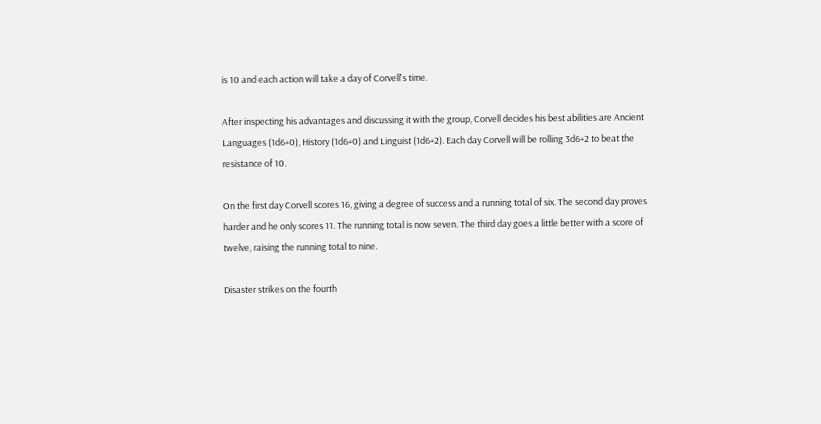is 10 and each action will take a day of Corvell's time.

After inspecting his advantages and discussing it with the group, Corvell decides his best abilities are Ancient Languages (1d6+0), History (1d6+0) and Linguist (1d6+2). Each day Corvell will be rolling 3d6+2 to beat the resistance of 10.

On the first day Corvell scores 16, giving a degree of success and a running total of six. The second day proves harder and he only scores 11. The running total is now seven. The third day goes a little better with a score of twelve, raising the running total to nine.

Disaster strikes on the fourth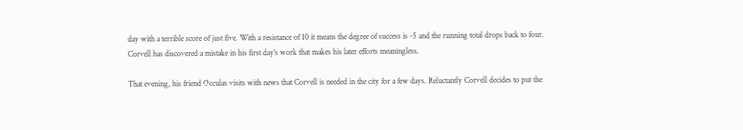day with a terrible score of just five. With a resistance of 10 it means the degree of success is -5 and the running total drops back to four. Corvell has discovered a mistake in his first day's work that makes his later efforts meaningless.

That evening, his friend Occulas visits with news that Corvell is needed in the city for a few days. Reluctantly Corvell decides to put the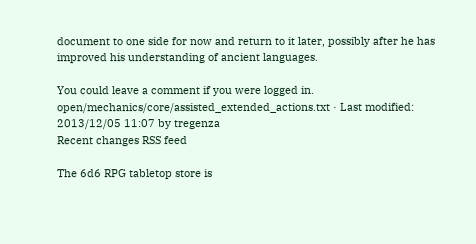document to one side for now and return to it later, possibly after he has improved his understanding of ancient languages.

You could leave a comment if you were logged in.
open/mechanics/core/assisted_extended_actions.txt · Last modified: 2013/12/05 11:07 by tregenza
Recent changes RSS feed

The 6d6 RPG tabletop store is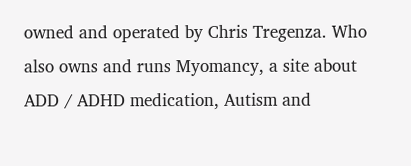owned and operated by Chris Tregenza. Who also owns and runs Myomancy, a site about ADD / ADHD medication, Autism and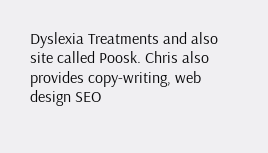Dyslexia Treatments and also site called Poosk. Chris also provides copy-writing, web design SEO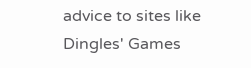advice to sites like Dingles' Games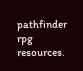pathfinder rpg resources.